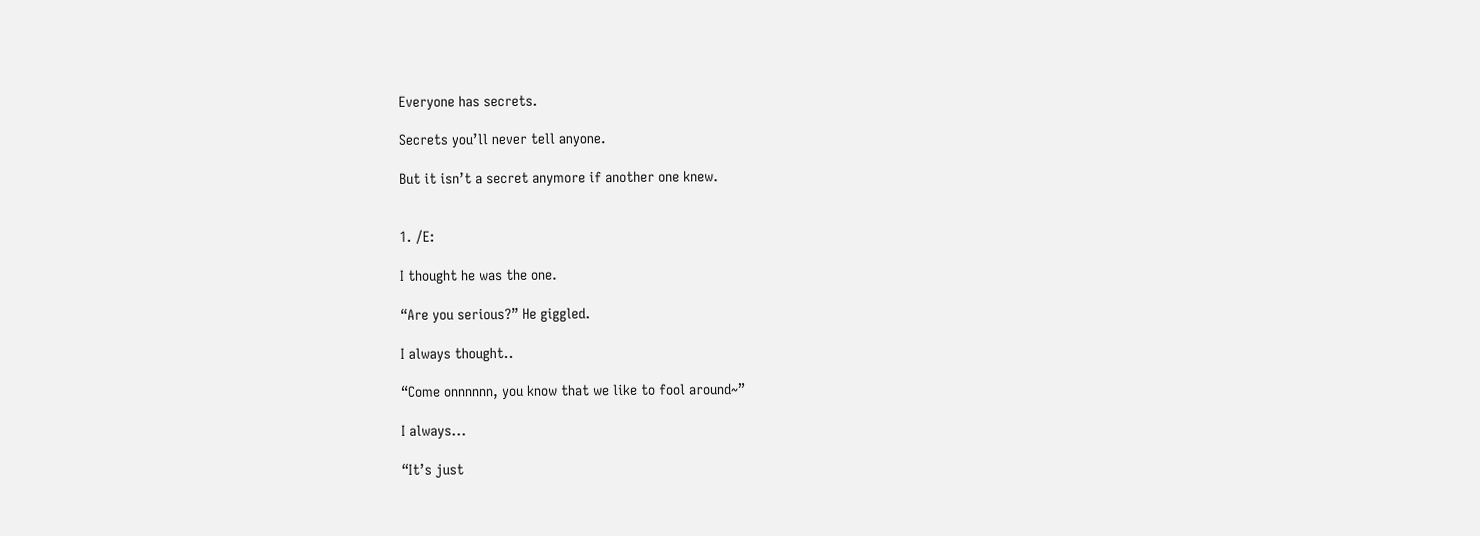Everyone has secrets.

Secrets you’ll never tell anyone.

But it isn’t a secret anymore if another one knew.


1. /E:

I thought he was the one.

“Are you serious?” He giggled.

I always thought..

“Come onnnnnn, you know that we like to fool around~”

I always...

“It’s just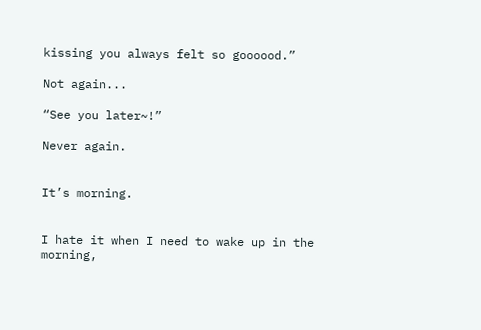kissing you always felt so goooood.”

Not again...

“See you later~!”

Never again.


It’s morning.


I hate it when I need to wake up in the morning,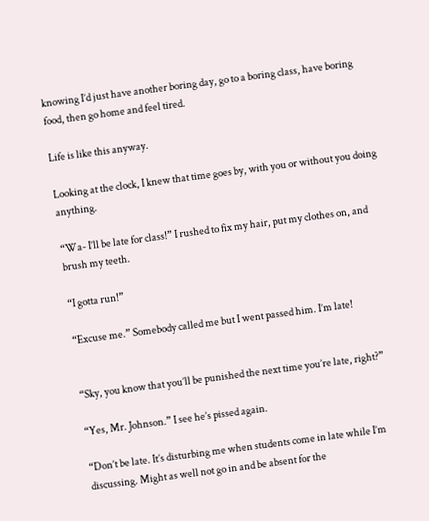knowing I’d just have another boring day, go to a boring class, have boring food, then go home and feel tired.

Life is like this anyway.

Looking at the clock, I knew that time goes by, with you or without you doing anything.

“Wa- I’ll be late for class!” I rushed to fix my hair, put my clothes on, and brush my teeth.

“I gotta run!”

“Excuse me.” Somebody called me but I went passed him. I’m late!


“Sky, you know that you’ll be punished the next time you’re late, right?”

“Yes, Mr. Johnson.” I see he’s pissed again.

“Don’t be late. It’s disturbing me when students come in late while I’m discussing. Might as well not go in and be absent for the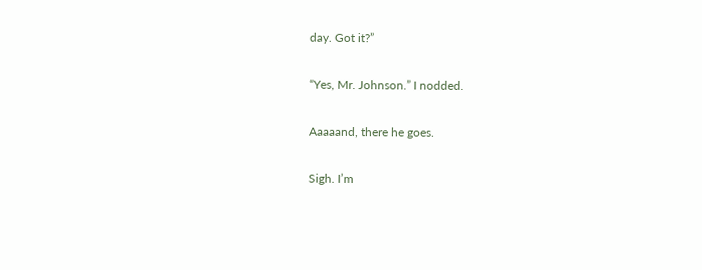day. Got it?”

“Yes, Mr. Johnson.” I nodded.

Aaaaand, there he goes.

Sigh. I’m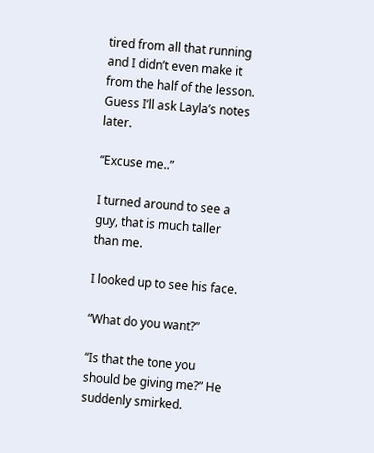tired from all that running and I didn’t even make it from the half of the lesson. Guess I’ll ask Layla’s notes later.

“Excuse me..”

I turned around to see a guy, that is much taller than me.

I looked up to see his face.

“What do you want?”

“Is that the tone you should be giving me?” He suddenly smirked.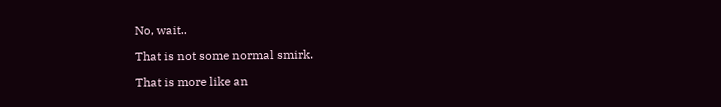No, wait..

That is not some normal smirk.

That is more like an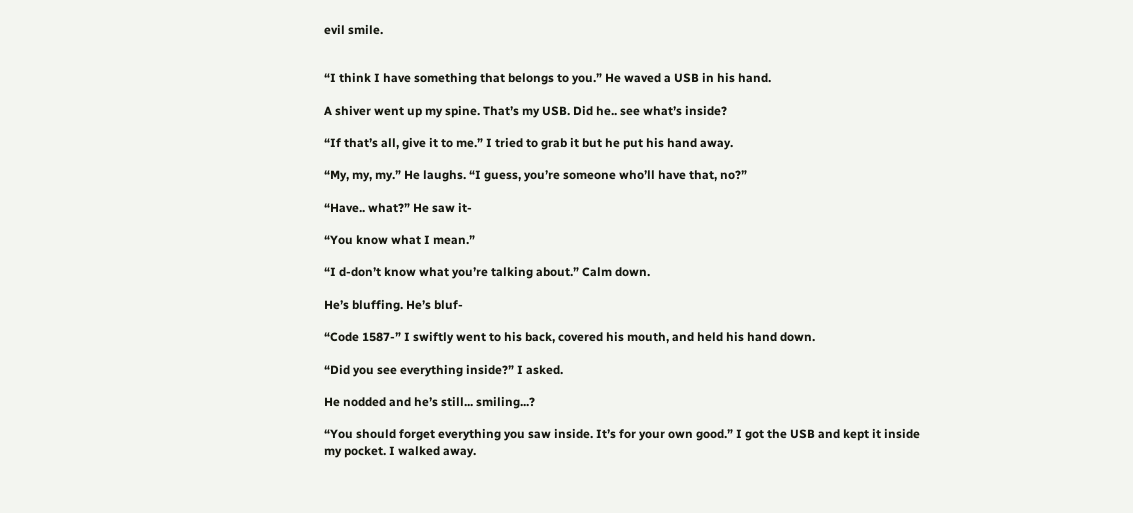evil smile.


“I think I have something that belongs to you.” He waved a USB in his hand.

A shiver went up my spine. That’s my USB. Did he.. see what’s inside?

“If that’s all, give it to me.” I tried to grab it but he put his hand away.

“My, my, my.” He laughs. “I guess, you’re someone who’ll have that, no?”

“Have.. what?” He saw it-

“You know what I mean.”

“I d-don’t know what you’re talking about.” Calm down.

He’s bluffing. He’s bluf-

“Code 1587-” I swiftly went to his back, covered his mouth, and held his hand down.

“Did you see everything inside?” I asked.

He nodded and he’s still... smiling...?

“You should forget everything you saw inside. It’s for your own good.” I got the USB and kept it inside my pocket. I walked away.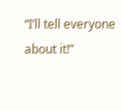“I’ll tell everyone about it!”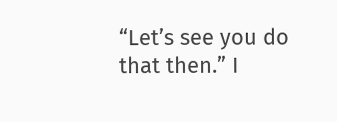“Let’s see you do that then.” I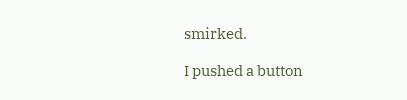smirked.

I pushed a button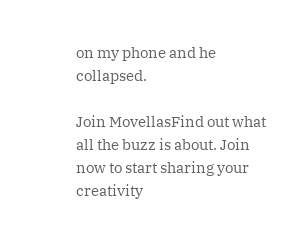on my phone and he collapsed.

Join MovellasFind out what all the buzz is about. Join now to start sharing your creativity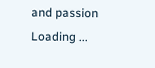and passion
Loading ...